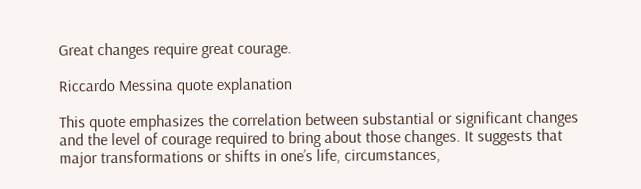Great changes require great courage.

Riccardo Messina quote explanation

This quote emphasizes the correlation between substantial or significant changes and the level of courage required to bring about those changes. It suggests that major transformations or shifts in one’s life, circumstances,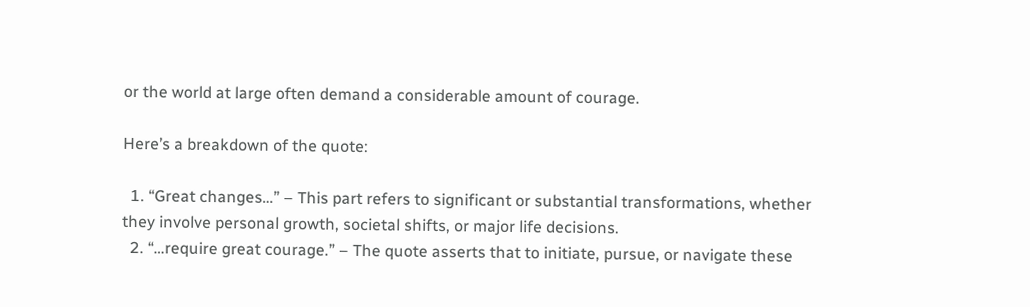or the world at large often demand a considerable amount of courage.

Here’s a breakdown of the quote:

  1. “Great changes…” – This part refers to significant or substantial transformations, whether they involve personal growth, societal shifts, or major life decisions.
  2. “…require great courage.” – The quote asserts that to initiate, pursue, or navigate these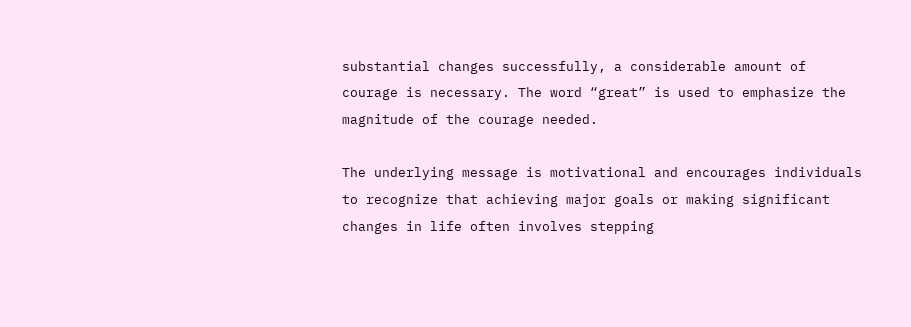substantial changes successfully, a considerable amount of courage is necessary. The word “great” is used to emphasize the magnitude of the courage needed.

The underlying message is motivational and encourages individuals to recognize that achieving major goals or making significant changes in life often involves stepping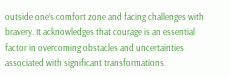outside one’s comfort zone and facing challenges with bravery. It acknowledges that courage is an essential factor in overcoming obstacles and uncertainties associated with significant transformations.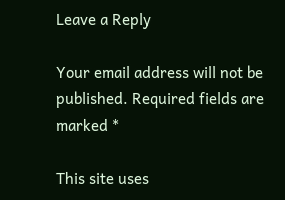Leave a Reply

Your email address will not be published. Required fields are marked *

This site uses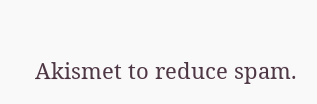Akismet to reduce spam.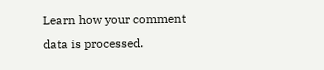Learn how your comment data is processed.